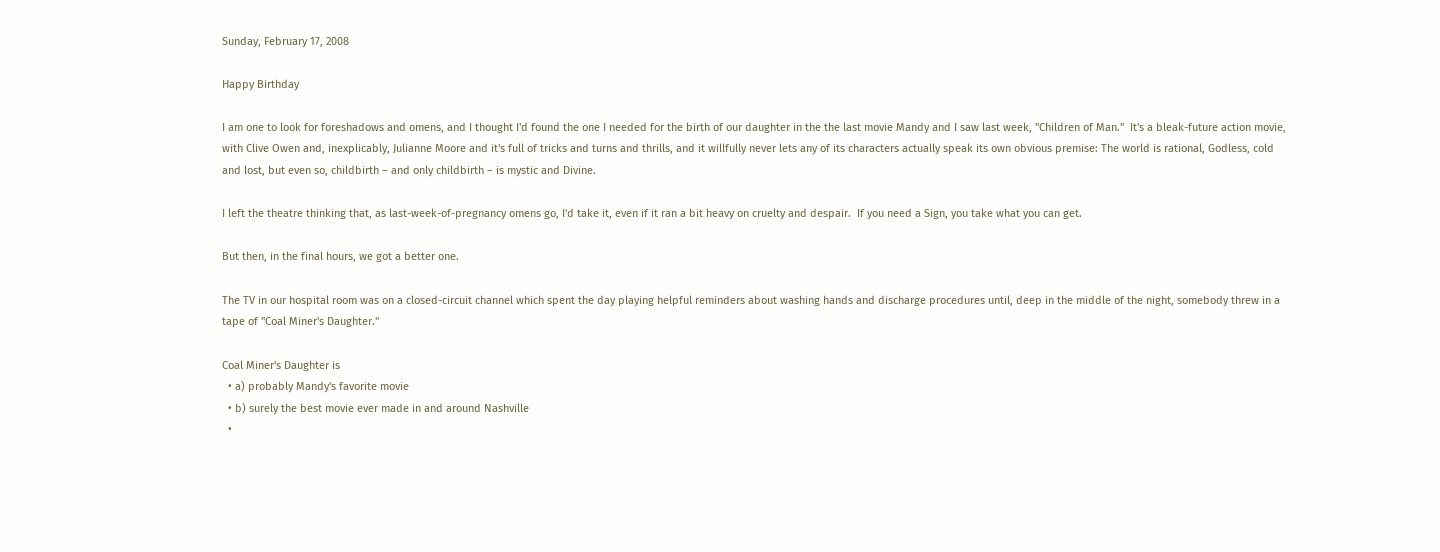Sunday, February 17, 2008

Happy Birthday

I am one to look for foreshadows and omens, and I thought I'd found the one I needed for the birth of our daughter in the the last movie Mandy and I saw last week, "Children of Man."  It's a bleak-future action movie, with Clive Owen and, inexplicably, Julianne Moore and it's full of tricks and turns and thrills, and it willfully never lets any of its characters actually speak its own obvious premise: The world is rational, Godless, cold and lost, but even so, childbirth – and only childbirth – is mystic and Divine.

I left the theatre thinking that, as last-week-of-pregnancy omens go, I'd take it, even if it ran a bit heavy on cruelty and despair.  If you need a Sign, you take what you can get.

But then, in the final hours, we got a better one.

The TV in our hospital room was on a closed-circuit channel which spent the day playing helpful reminders about washing hands and discharge procedures until, deep in the middle of the night, somebody threw in a tape of "Coal Miner's Daughter."

Coal Miner's Daughter is
  • a) probably Mandy's favorite movie
  • b) surely the best movie ever made in and around Nashville
  •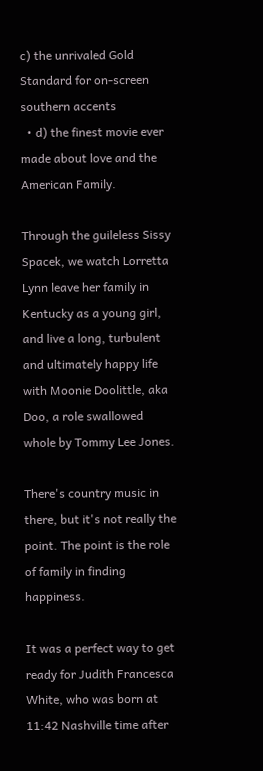c) the unrivaled Gold Standard for on-screen southern accents
  • d) the finest movie ever made about love and the American Family.

Through the guileless Sissy Spacek, we watch Lorretta Lynn leave her family in Kentucky as a young girl, and live a long, turbulent and ultimately happy life with Moonie Doolittle, aka Doo, a role swallowed whole by Tommy Lee Jones.

There's country music in there, but it's not really the point. The point is the role of family in finding happiness.

It was a perfect way to get ready for Judith Francesca White, who was born at 11:42 Nashville time after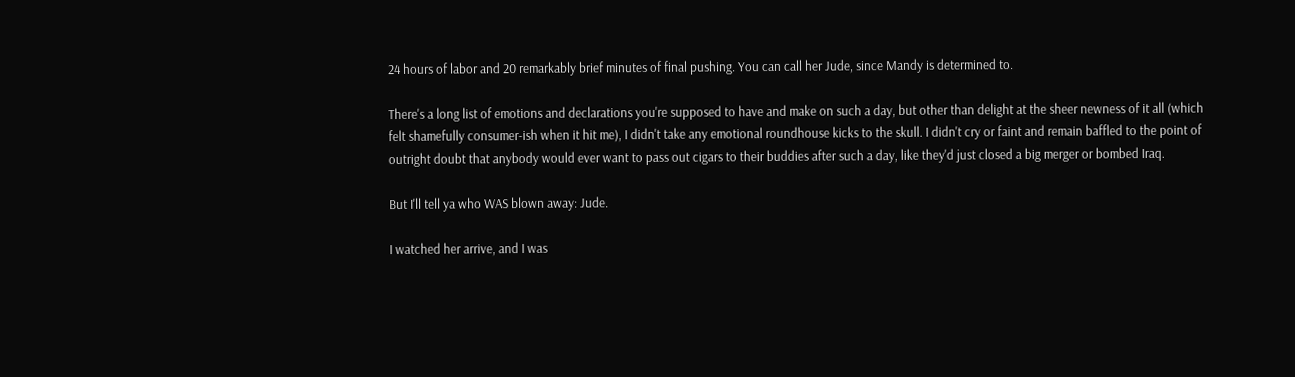24 hours of labor and 20 remarkably brief minutes of final pushing. You can call her Jude, since Mandy is determined to.

There's a long list of emotions and declarations you're supposed to have and make on such a day, but other than delight at the sheer newness of it all (which felt shamefully consumer-ish when it hit me), I didn't take any emotional roundhouse kicks to the skull. I didn't cry or faint and remain baffled to the point of outright doubt that anybody would ever want to pass out cigars to their buddies after such a day, like they'd just closed a big merger or bombed Iraq.

But I'll tell ya who WAS blown away: Jude.

I watched her arrive, and I was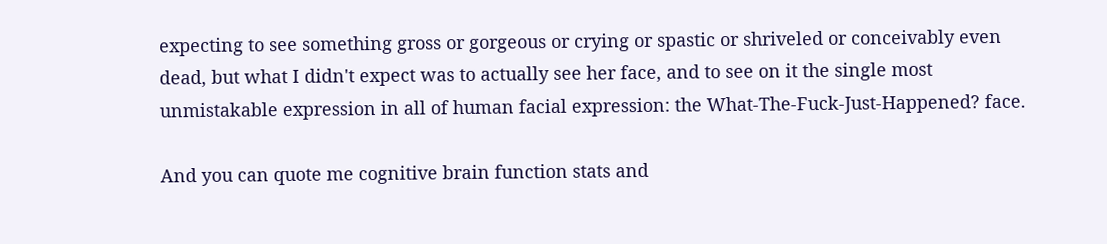expecting to see something gross or gorgeous or crying or spastic or shriveled or conceivably even dead, but what I didn't expect was to actually see her face, and to see on it the single most unmistakable expression in all of human facial expression: the What-The-Fuck-Just-Happened? face.

And you can quote me cognitive brain function stats and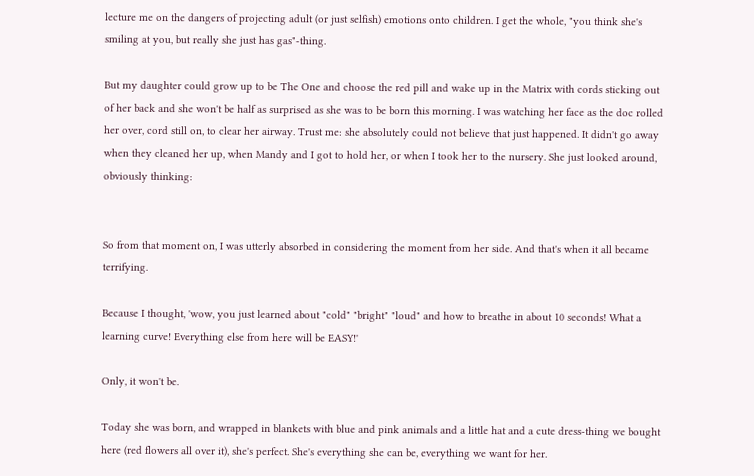lecture me on the dangers of projecting adult (or just selfish) emotions onto children. I get the whole, "you think she's smiling at you, but really she just has gas"-thing.

But my daughter could grow up to be The One and choose the red pill and wake up in the Matrix with cords sticking out of her back and she won't be half as surprised as she was to be born this morning. I was watching her face as the doc rolled her over, cord still on, to clear her airway. Trust me: she absolutely could not believe that just happened. It didn't go away when they cleaned her up, when Mandy and I got to hold her, or when I took her to the nursery. She just looked around, obviously thinking:


So from that moment on, I was utterly absorbed in considering the moment from her side. And that's when it all became terrifying.

Because I thought, 'wow, you just learned about "cold" "bright" "loud" and how to breathe in about 10 seconds! What a learning curve! Everything else from here will be EASY!'

Only, it won't be.

Today she was born, and wrapped in blankets with blue and pink animals and a little hat and a cute dress-thing we bought here (red flowers all over it), she's perfect. She's everything she can be, everything we want for her.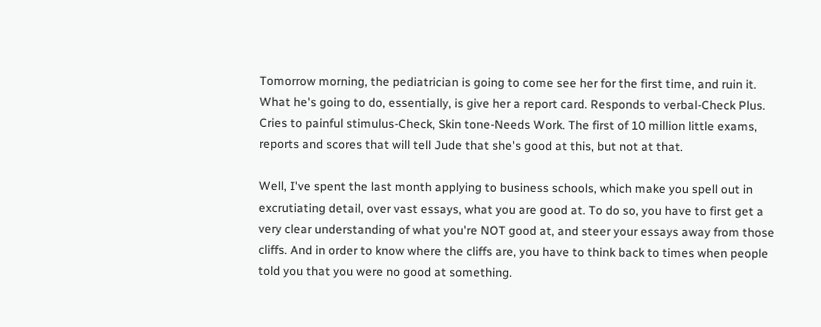Tomorrow morning, the pediatrician is going to come see her for the first time, and ruin it.
What he's going to do, essentially, is give her a report card. Responds to verbal-Check Plus. Cries to painful stimulus-Check, Skin tone-Needs Work. The first of 10 million little exams, reports and scores that will tell Jude that she's good at this, but not at that.

Well, I've spent the last month applying to business schools, which make you spell out in excrutiating detail, over vast essays, what you are good at. To do so, you have to first get a very clear understanding of what you're NOT good at, and steer your essays away from those cliffs. And in order to know where the cliffs are, you have to think back to times when people told you that you were no good at something.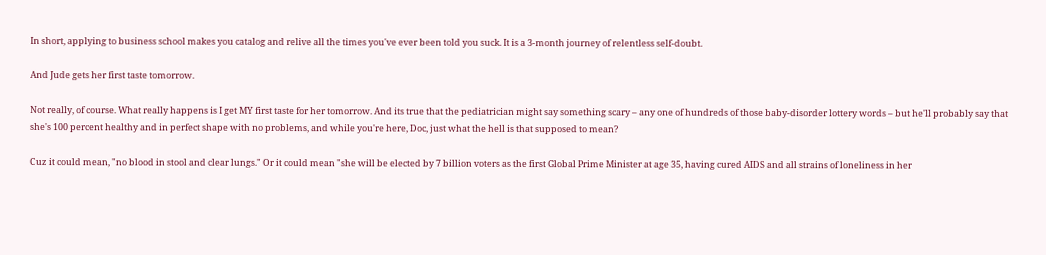In short, applying to business school makes you catalog and relive all the times you've ever been told you suck. It is a 3-month journey of relentless self-doubt.

And Jude gets her first taste tomorrow.

Not really, of course. What really happens is I get MY first taste for her tomorrow. And its true that the pediatrician might say something scary – any one of hundreds of those baby-disorder lottery words – but he'll probably say that she's 100 percent healthy and in perfect shape with no problems, and while you're here, Doc, just what the hell is that supposed to mean?

Cuz it could mean, "no blood in stool and clear lungs." Or it could mean "she will be elected by 7 billion voters as the first Global Prime Minister at age 35, having cured AIDS and all strains of loneliness in her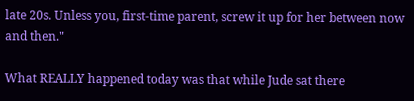late 20s. Unless you, first-time parent, screw it up for her between now and then."

What REALLY happened today was that while Jude sat there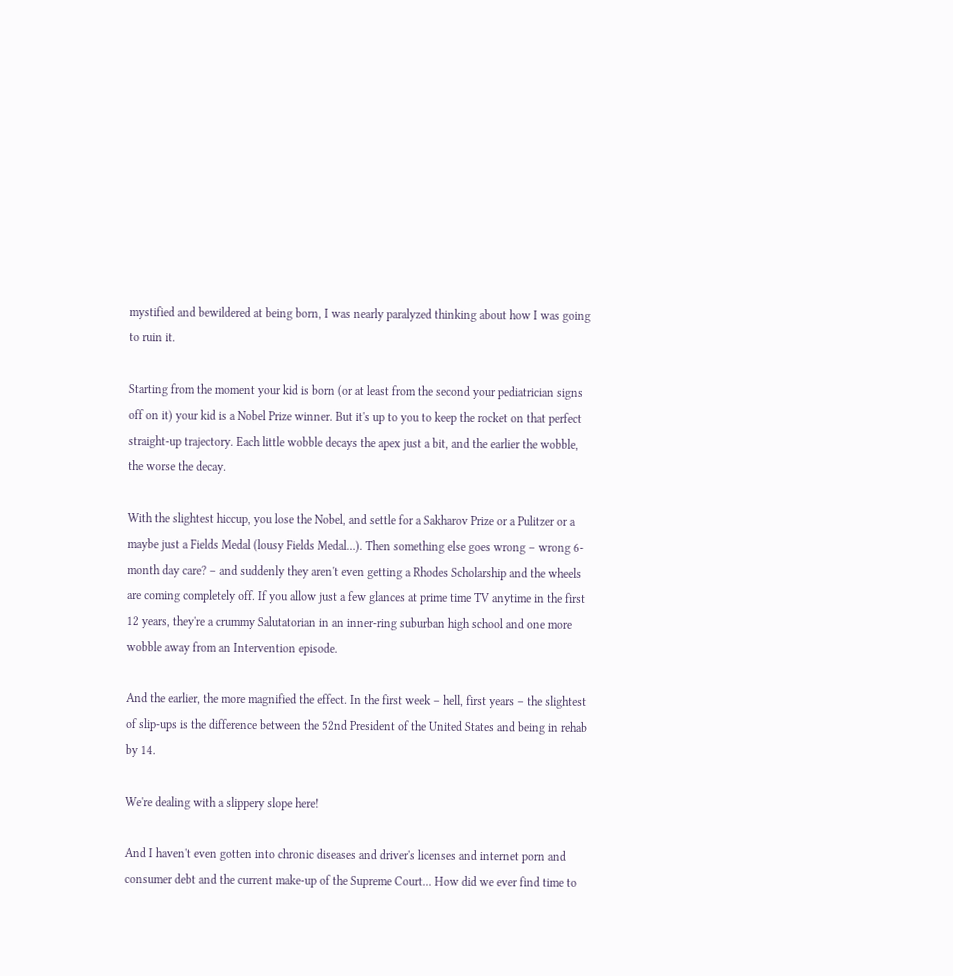mystified and bewildered at being born, I was nearly paralyzed thinking about how I was going to ruin it.

Starting from the moment your kid is born (or at least from the second your pediatrician signs off on it) your kid is a Nobel Prize winner. But it's up to you to keep the rocket on that perfect straight-up trajectory. Each little wobble decays the apex just a bit, and the earlier the wobble, the worse the decay.

With the slightest hiccup, you lose the Nobel, and settle for a Sakharov Prize or a Pulitzer or a maybe just a Fields Medal (lousy Fields Medal…). Then something else goes wrong – wrong 6-month day care? – and suddenly they aren't even getting a Rhodes Scholarship and the wheels are coming completely off. If you allow just a few glances at prime time TV anytime in the first 12 years, they're a crummy Salutatorian in an inner-ring suburban high school and one more wobble away from an Intervention episode.

And the earlier, the more magnified the effect. In the first week – hell, first years – the slightest of slip-ups is the difference between the 52nd President of the United States and being in rehab by 14.

We're dealing with a slippery slope here!

And I haven't even gotten into chronic diseases and driver's licenses and internet porn and consumer debt and the current make-up of the Supreme Court... How did we ever find time to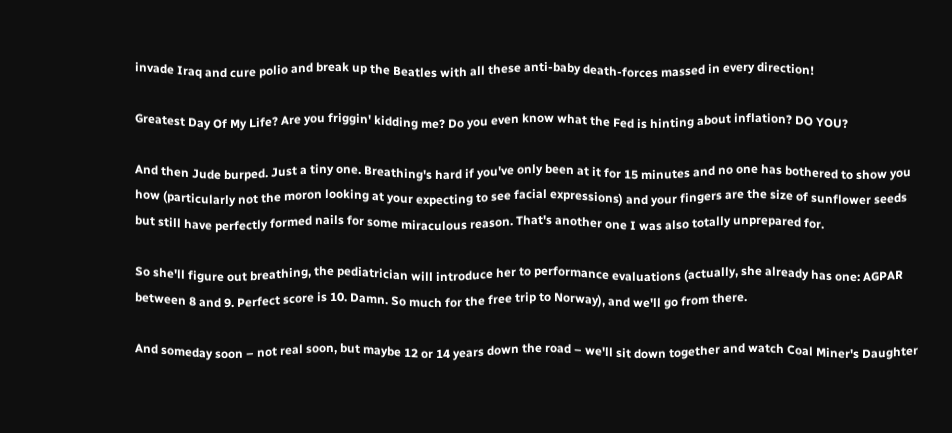invade Iraq and cure polio and break up the Beatles with all these anti-baby death-forces massed in every direction!

Greatest Day Of My Life? Are you friggin' kidding me? Do you even know what the Fed is hinting about inflation? DO YOU?

And then Jude burped. Just a tiny one. Breathing's hard if you've only been at it for 15 minutes and no one has bothered to show you how (particularly not the moron looking at your expecting to see facial expressions) and your fingers are the size of sunflower seeds but still have perfectly formed nails for some miraculous reason. That's another one I was also totally unprepared for.

So she'll figure out breathing, the pediatrician will introduce her to performance evaluations (actually, she already has one: AGPAR between 8 and 9. Perfect score is 10. Damn. So much for the free trip to Norway), and we'll go from there.

And someday soon – not real soon, but maybe 12 or 14 years down the road – we'll sit down together and watch Coal Miner's Daughter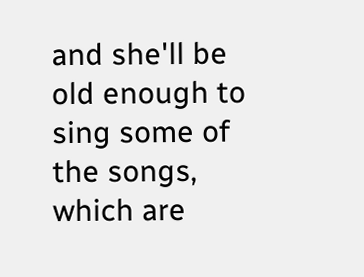and she'll be old enough to sing some of the songs, which are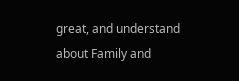great, and understand about Family and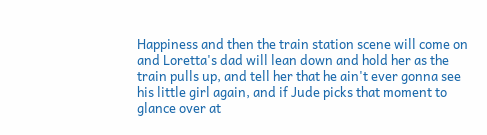Happiness and then the train station scene will come on and Loretta's dad will lean down and hold her as the train pulls up, and tell her that he ain't ever gonna see his little girl again, and if Jude picks that moment to glance over at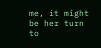me, it might be her turn to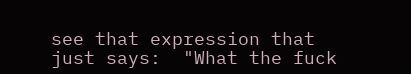see that expression that just says:  "What the fuck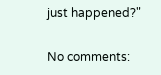just happened?"

No comments: